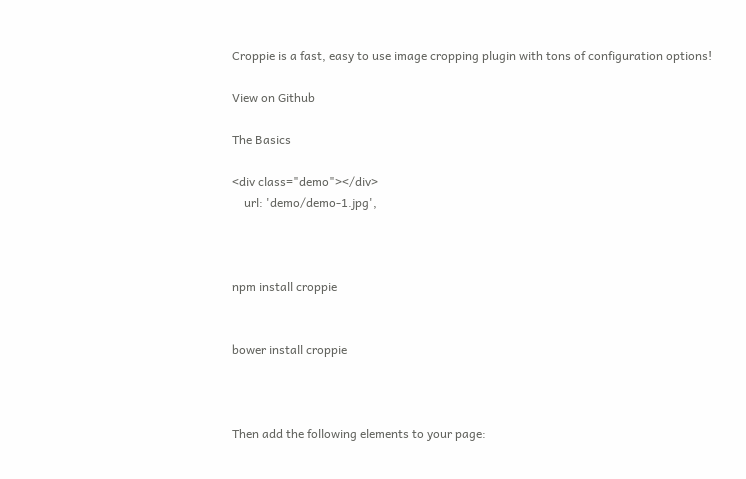Croppie is a fast, easy to use image cropping plugin with tons of configuration options!

View on Github

The Basics

<div class="demo"></div>
    url: 'demo/demo-1.jpg',



npm install croppie


bower install croppie



Then add the following elements to your page: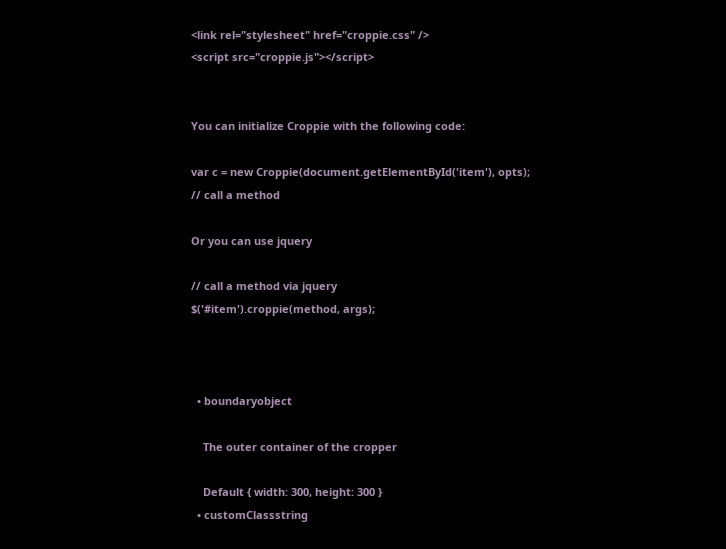<link rel="stylesheet" href="croppie.css" />
<script src="croppie.js"></script>


You can initialize Croppie with the following code:

var c = new Croppie(document.getElementById('item'), opts);
// call a method

Or you can use jquery

// call a method via jquery
$('#item').croppie(method, args);



  • boundaryobject

    The outer container of the cropper

    Default { width: 300, height: 300 }
  • customClassstring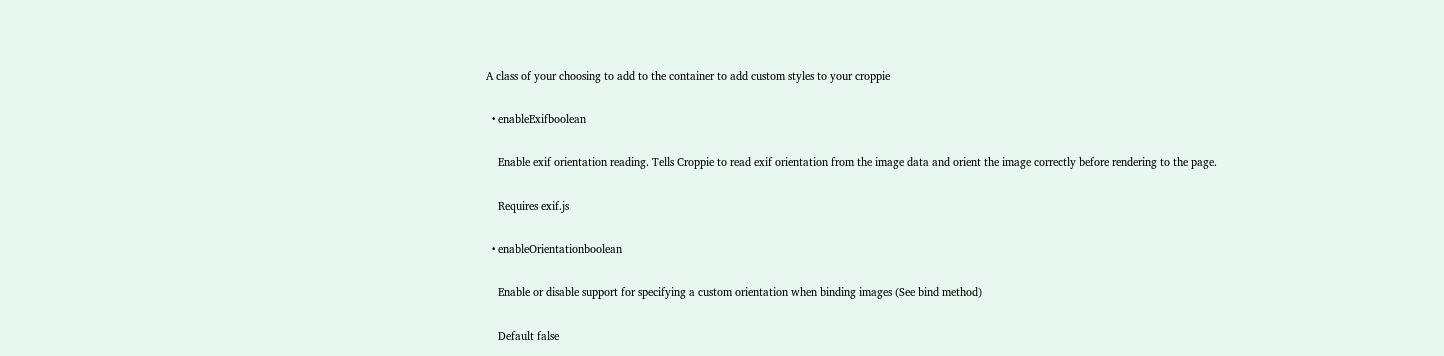A class of your choosing to add to the container to add custom styles to your croppie

  • enableExifboolean

    Enable exif orientation reading. Tells Croppie to read exif orientation from the image data and orient the image correctly before rendering to the page.

    Requires exif.js

  • enableOrientationboolean

    Enable or disable support for specifying a custom orientation when binding images (See bind method)

    Default false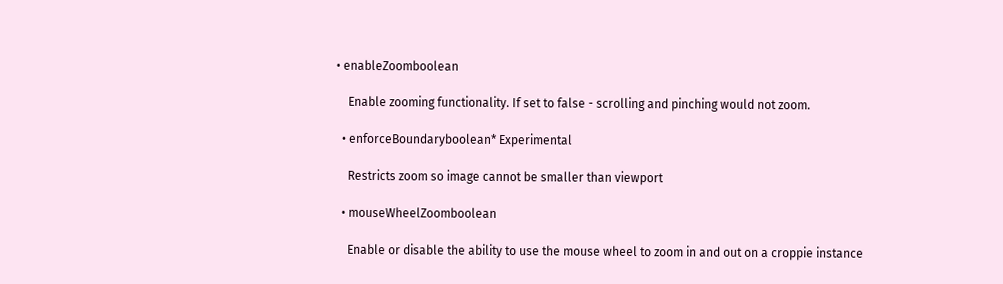• enableZoomboolean

    Enable zooming functionality. If set to false - scrolling and pinching would not zoom.

  • enforceBoundaryboolean* Experimental

    Restricts zoom so image cannot be smaller than viewport

  • mouseWheelZoomboolean

    Enable or disable the ability to use the mouse wheel to zoom in and out on a croppie instance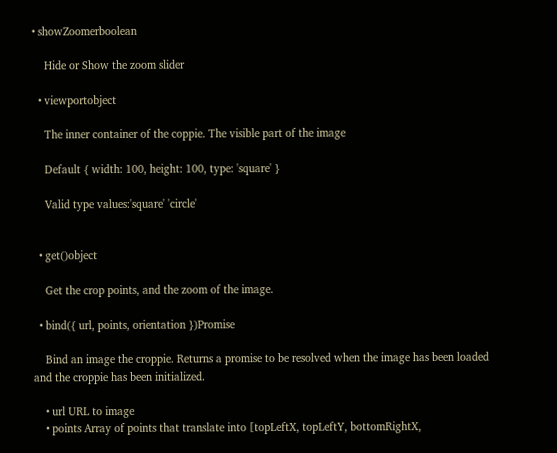• showZoomerboolean

    Hide or Show the zoom slider

  • viewportobject

    The inner container of the coppie. The visible part of the image

    Default { width: 100, height: 100, type: 'square' }

    Valid type values:'square' 'circle'


  • get()object

    Get the crop points, and the zoom of the image.

  • bind({ url, points, orientation })Promise

    Bind an image the croppie. Returns a promise to be resolved when the image has been loaded and the croppie has been initialized.

    • url URL to image
    • points Array of points that translate into [topLeftX, topLeftY, bottomRightX,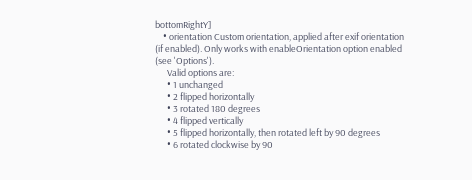bottomRightY]
    • orientation Custom orientation, applied after exif orientation (if enabled). Only works with enableOrientation option enabled (see 'Options').
      Valid options are:
      • 1 unchanged
      • 2 flipped horizontally
      • 3 rotated 180 degrees
      • 4 flipped vertically
      • 5 flipped horizontally, then rotated left by 90 degrees
      • 6 rotated clockwise by 90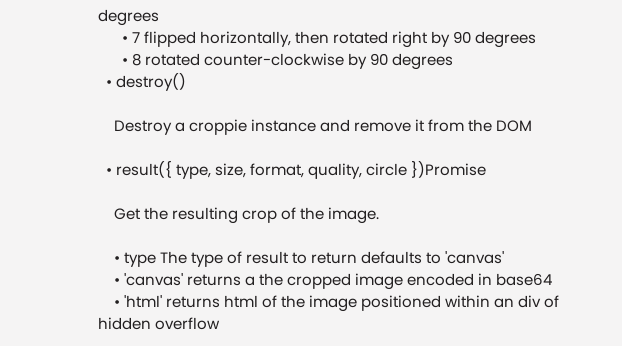degrees
      • 7 flipped horizontally, then rotated right by 90 degrees
      • 8 rotated counter-clockwise by 90 degrees
  • destroy()

    Destroy a croppie instance and remove it from the DOM

  • result({ type, size, format, quality, circle })Promise

    Get the resulting crop of the image.

    • type The type of result to return defaults to 'canvas'
    • 'canvas' returns a the cropped image encoded in base64
    • 'html' returns html of the image positioned within an div of hidden overflow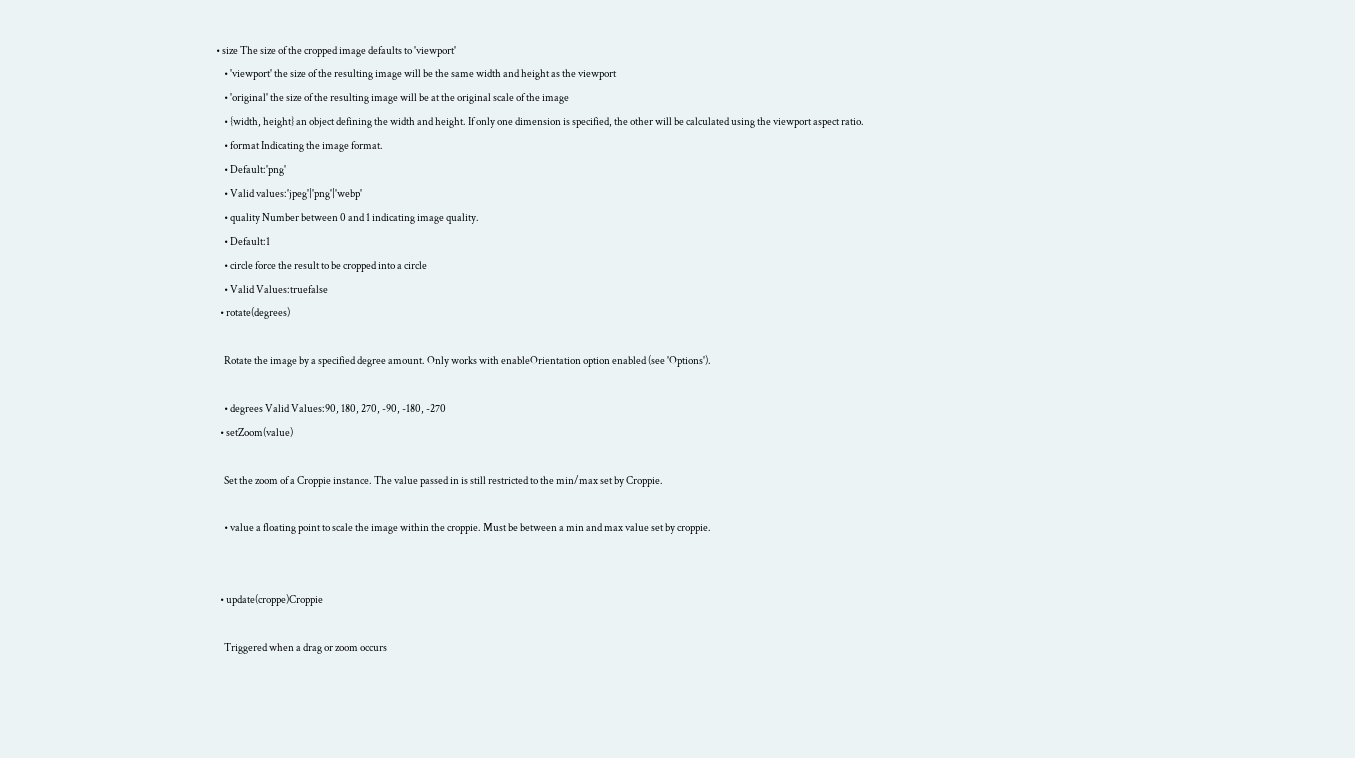• size The size of the cropped image defaults to 'viewport'
    • 'viewport' the size of the resulting image will be the same width and height as the viewport
    • 'original' the size of the resulting image will be at the original scale of the image
    • {width, height} an object defining the width and height. If only one dimension is specified, the other will be calculated using the viewport aspect ratio.
    • format Indicating the image format.
    • Default:'png'
    • Valid values:'jpeg'|'png'|'webp'
    • quality Number between 0 and 1 indicating image quality.
    • Default:1
    • circle force the result to be cropped into a circle
    • Valid Values:truefalse
  • rotate(degrees)

    Rotate the image by a specified degree amount. Only works with enableOrientation option enabled (see 'Options').

    • degrees Valid Values:90, 180, 270, -90, -180, -270
  • setZoom(value)

    Set the zoom of a Croppie instance. The value passed in is still restricted to the min/max set by Croppie.

    • value a floating point to scale the image within the croppie. Must be between a min and max value set by croppie.


  • update(croppe)Croppie

    Triggered when a drag or zoom occurs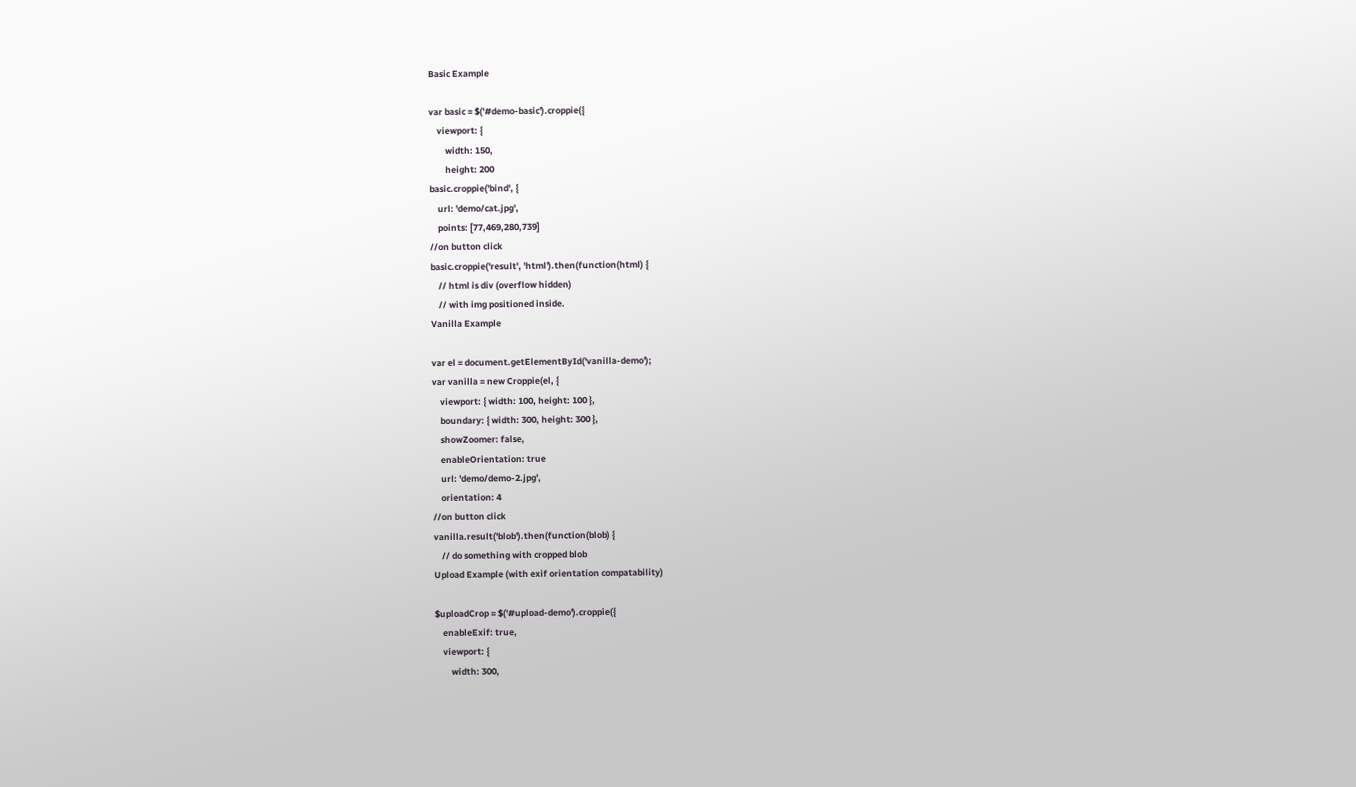Basic Example

var basic = $('#demo-basic').croppie({
    viewport: {
        width: 150,
        height: 200
basic.croppie('bind', {
    url: 'demo/cat.jpg',
    points: [77,469,280,739]
//on button click
basic.croppie('result', 'html').then(function(html) {
    // html is div (overflow hidden)
    // with img positioned inside.
Vanilla Example

var el = document.getElementById('vanilla-demo');
var vanilla = new Croppie(el, {
    viewport: { width: 100, height: 100 },
    boundary: { width: 300, height: 300 },
    showZoomer: false,
    enableOrientation: true
    url: 'demo/demo-2.jpg',
    orientation: 4
//on button click
vanilla.result('blob').then(function(blob) {
    // do something with cropped blob
Upload Example (with exif orientation compatability)

$uploadCrop = $('#upload-demo').croppie({
    enableExif: true,
    viewport: {
        width: 300,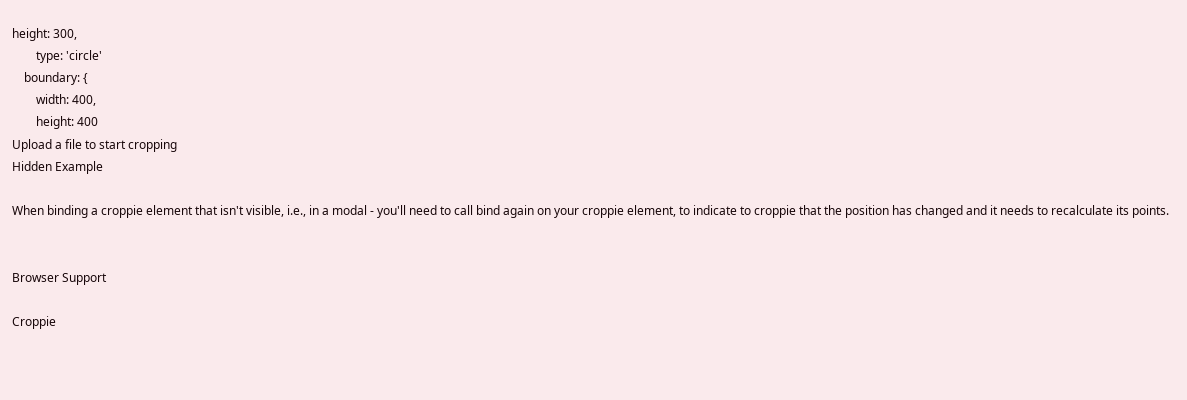height: 300,
        type: 'circle'
    boundary: {
        width: 400,
        height: 400
Upload a file to start cropping
Hidden Example

When binding a croppie element that isn't visible, i.e., in a modal - you'll need to call bind again on your croppie element, to indicate to croppie that the position has changed and it needs to recalculate its points.


Browser Support

Croppie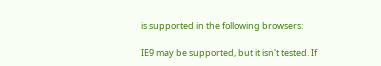is supported in the following browsers:

IE9 may be supported, but it isn't tested. If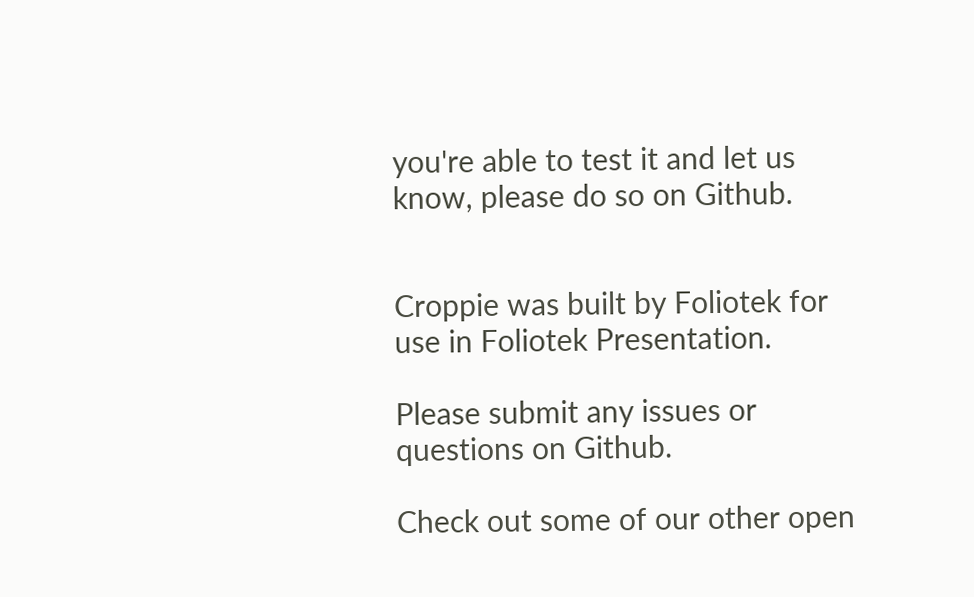you're able to test it and let us know, please do so on Github.


Croppie was built by Foliotek for use in Foliotek Presentation.

Please submit any issues or questions on Github.

Check out some of our other open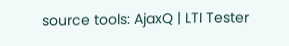source tools: AjaxQ | LTI Tester